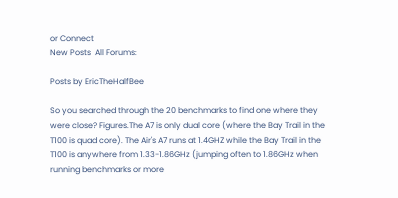or Connect
New Posts  All Forums:

Posts by EricTheHalfBee

So you searched through the 20 benchmarks to find one where they were close? Figures.The A7 is only dual core (where the Bay Trail in the T100 is quad core). The Air's A7 runs at 1.4GHZ while the Bay Trail in the T100 is anywhere from 1.33-1.86GHz (jumping often to 1.86GHz when running benchmarks or more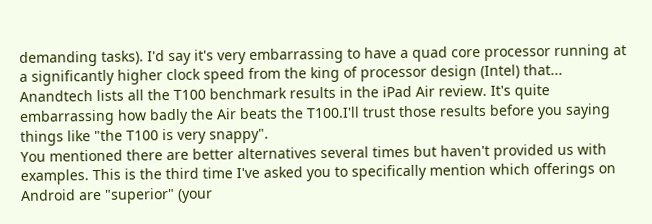demanding tasks). I'd say it's very embarrassing to have a quad core processor running at a significantly higher clock speed from the king of processor design (Intel) that...
Anandtech lists all the T100 benchmark results in the iPad Air review. It's quite embarrassing how badly the Air beats the T100.I'll trust those results before you saying things like "the T100 is very snappy".
You mentioned there are better alternatives several times but haven't provided us with examples. This is the third time I've asked you to specifically mention which offerings on Android are "superior" (your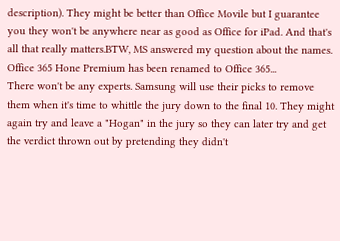description). They might be better than Office Movile but I guarantee you they won't be anywhere near as good as Office for iPad. And that's all that really matters.BTW, MS answered my question about the names. Office 365 Hone Premium has been renamed to Office 365...
There won't be any experts. Samsung will use their picks to remove them when it's time to whittle the jury down to the final 10. They might again try and leave a "Hogan" in the jury so they can later try and get the verdict thrown out by pretending they didn't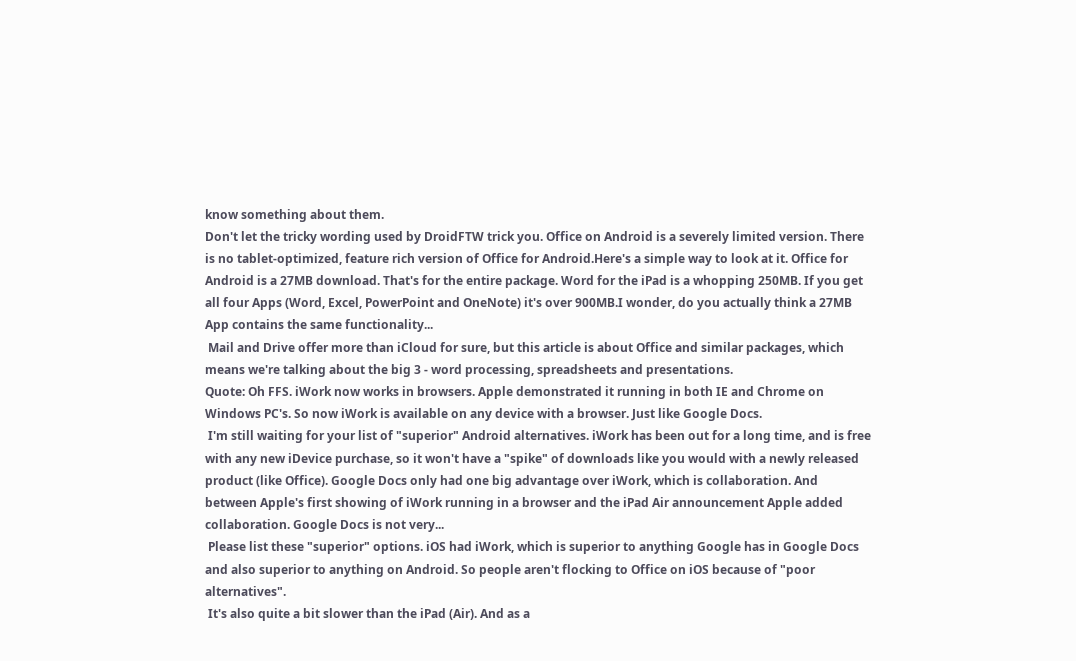know something about them.
Don't let the tricky wording used by DroidFTW trick you. Office on Android is a severely limited version. There is no tablet-optimized, feature rich version of Office for Android.Here's a simple way to look at it. Office for Android is a 27MB download. That's for the entire package. Word for the iPad is a whopping 250MB. If you get all four Apps (Word, Excel, PowerPoint and OneNote) it's over 900MB.I wonder, do you actually think a 27MB App contains the same functionality...
 Mail and Drive offer more than iCloud for sure, but this article is about Office and similar packages, which means we're talking about the big 3 - word processing, spreadsheets and presentations.
Quote: Oh FFS. iWork now works in browsers. Apple demonstrated it running in both IE and Chrome on Windows PC's. So now iWork is available on any device with a browser. Just like Google Docs.
 I'm still waiting for your list of "superior" Android alternatives. iWork has been out for a long time, and is free with any new iDevice purchase, so it won't have a "spike" of downloads like you would with a newly released product (like Office). Google Docs only had one big advantage over iWork, which is collaboration. And between Apple's first showing of iWork running in a browser and the iPad Air announcement Apple added collaboration. Google Docs is not very...
 Please list these "superior" options. iOS had iWork, which is superior to anything Google has in Google Docs and also superior to anything on Android. So people aren't flocking to Office on iOS because of "poor alternatives".
 It's also quite a bit slower than the iPad (Air). And as a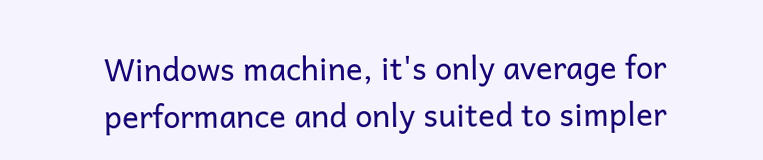Windows machine, it's only average for performance and only suited to simpler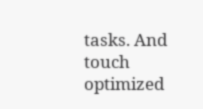tasks. And touch optimized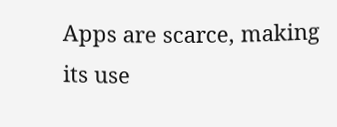Apps are scarce, making its use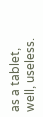as a tablet, well, useless.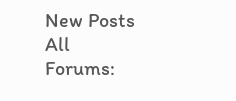New Posts  All Forums: